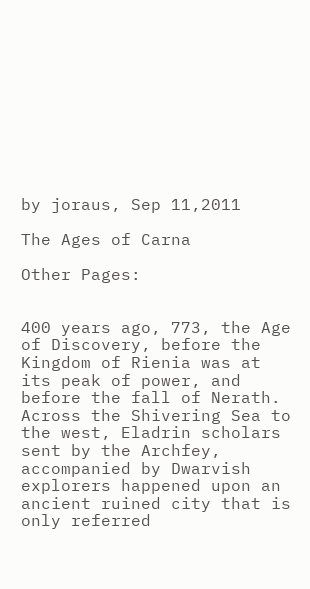by joraus, Sep 11,2011

The Ages of Carna

Other Pages:


400 years ago, 773, the Age of Discovery, before the Kingdom of Rienia was at its peak of power, and before the fall of Nerath. Across the Shivering Sea to the west, Eladrin scholars sent by the Archfey, accompanied by Dwarvish explorers happened upon an ancient ruined city that is only referred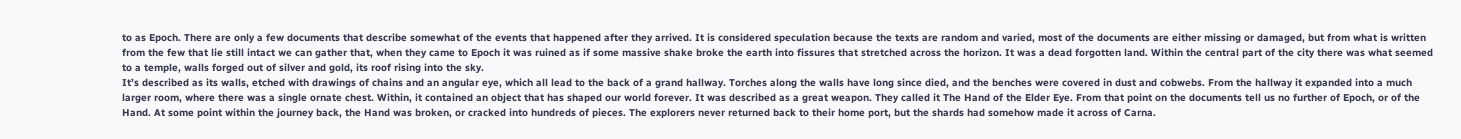to as Epoch. There are only a few documents that describe somewhat of the events that happened after they arrived. It is considered speculation because the texts are random and varied, most of the documents are either missing or damaged, but from what is written from the few that lie still intact we can gather that, when they came to Epoch it was ruined as if some massive shake broke the earth into fissures that stretched across the horizon. It was a dead forgotten land. Within the central part of the city there was what seemed to a temple, walls forged out of silver and gold, its roof rising into the sky.
It’s described as its walls, etched with drawings of chains and an angular eye, which all lead to the back of a grand hallway. Torches along the walls have long since died, and the benches were covered in dust and cobwebs. From the hallway it expanded into a much larger room, where there was a single ornate chest. Within, it contained an object that has shaped our world forever. It was described as a great weapon. They called it The Hand of the Elder Eye. From that point on the documents tell us no further of Epoch, or of the Hand. At some point within the journey back, the Hand was broken, or cracked into hundreds of pieces. The explorers never returned back to their home port, but the shards had somehow made it across of Carna.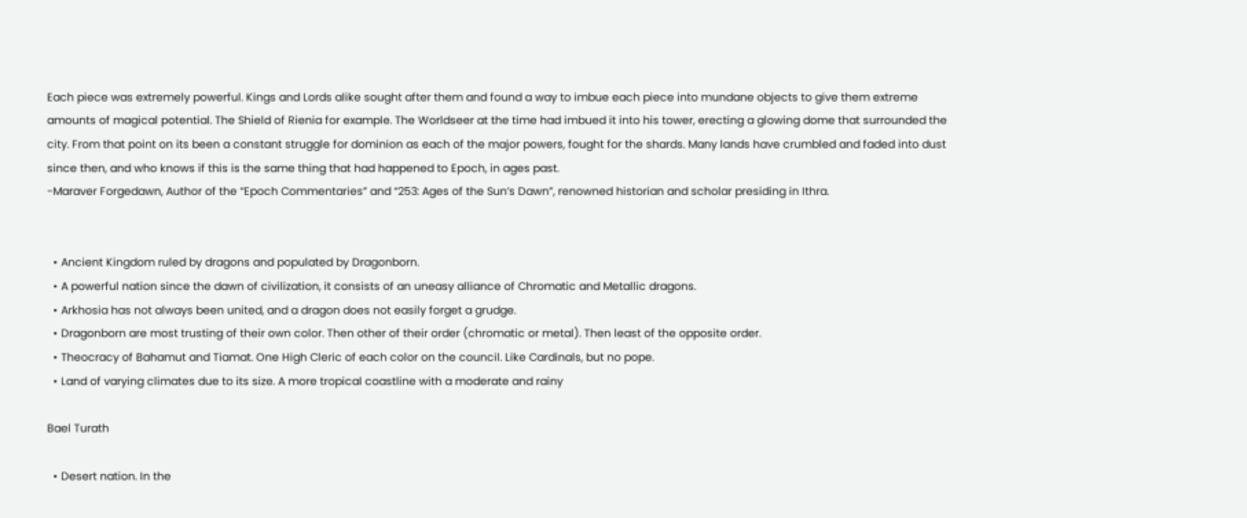Each piece was extremely powerful. Kings and Lords alike sought after them and found a way to imbue each piece into mundane objects to give them extreme amounts of magical potential. The Shield of Rienia for example. The Worldseer at the time had imbued it into his tower, erecting a glowing dome that surrounded the city. From that point on its been a constant struggle for dominion as each of the major powers, fought for the shards. Many lands have crumbled and faded into dust since then, and who knows if this is the same thing that had happened to Epoch, in ages past.
-Maraver Forgedawn, Author of the “Epoch Commentaries” and “253: Ages of the Sun’s Dawn”, renowned historian and scholar presiding in Ithra.


  • Ancient Kingdom ruled by dragons and populated by Dragonborn.
  • A powerful nation since the dawn of civilization, it consists of an uneasy alliance of Chromatic and Metallic dragons.
  • Arkhosia has not always been united, and a dragon does not easily forget a grudge.
  • Dragonborn are most trusting of their own color. Then other of their order (chromatic or metal). Then least of the opposite order.
  • Theocracy of Bahamut and Tiamat. One High Cleric of each color on the council. Like Cardinals, but no pope.
  • Land of varying climates due to its size. A more tropical coastline with a moderate and rainy

Bael Turath

  • Desert nation. In the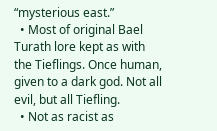“mysterious east.”
  • Most of original Bael Turath lore kept as with the Tieflings. Once human, given to a dark god. Not all evil, but all Tiefling.
  • Not as racist as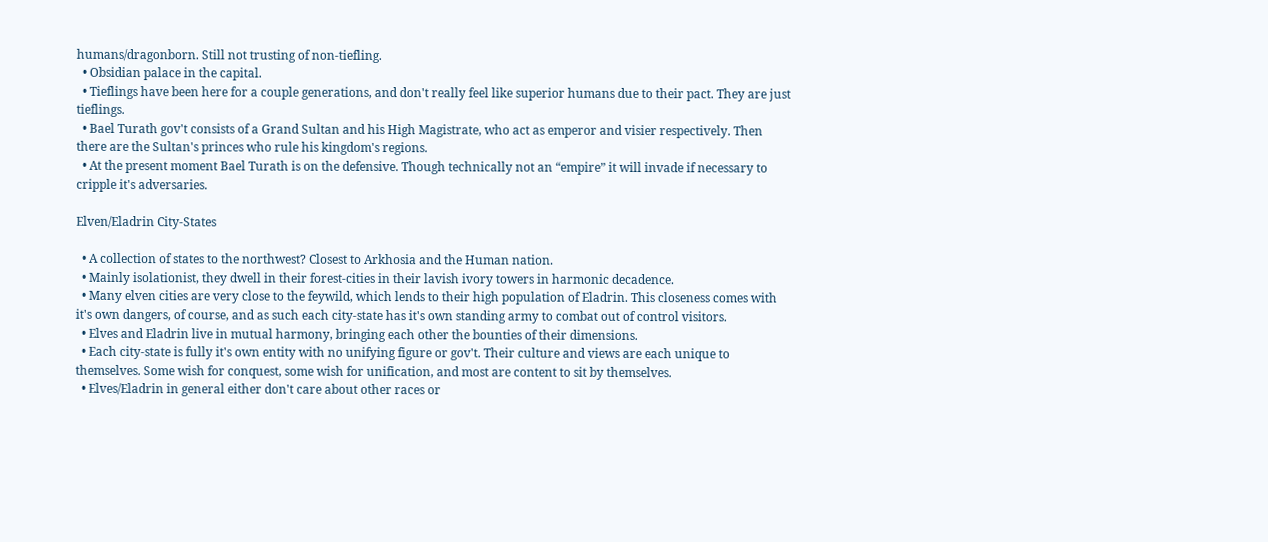humans/dragonborn. Still not trusting of non-tiefling.
  • Obsidian palace in the capital.
  • Tieflings have been here for a couple generations, and don't really feel like superior humans due to their pact. They are just tieflings.
  • Bael Turath gov't consists of a Grand Sultan and his High Magistrate, who act as emperor and visier respectively. Then there are the Sultan's princes who rule his kingdom's regions.
  • At the present moment Bael Turath is on the defensive. Though technically not an “empire” it will invade if necessary to cripple it's adversaries.

Elven/Eladrin City-States

  • A collection of states to the northwest? Closest to Arkhosia and the Human nation.
  • Mainly isolationist, they dwell in their forest-cities in their lavish ivory towers in harmonic decadence.
  • Many elven cities are very close to the feywild, which lends to their high population of Eladrin. This closeness comes with it's own dangers, of course, and as such each city-state has it's own standing army to combat out of control visitors.
  • Elves and Eladrin live in mutual harmony, bringing each other the bounties of their dimensions.
  • Each city-state is fully it's own entity with no unifying figure or gov't. Their culture and views are each unique to themselves. Some wish for conquest, some wish for unification, and most are content to sit by themselves.
  • Elves/Eladrin in general either don't care about other races or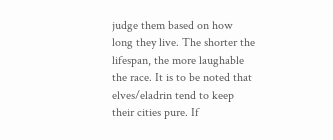judge them based on how long they live. The shorter the lifespan, the more laughable the race. It is to be noted that elves/eladrin tend to keep their cities pure. If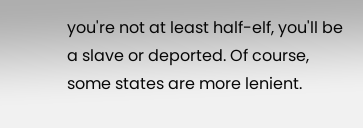you're not at least half-elf, you'll be a slave or deported. Of course, some states are more lenient.